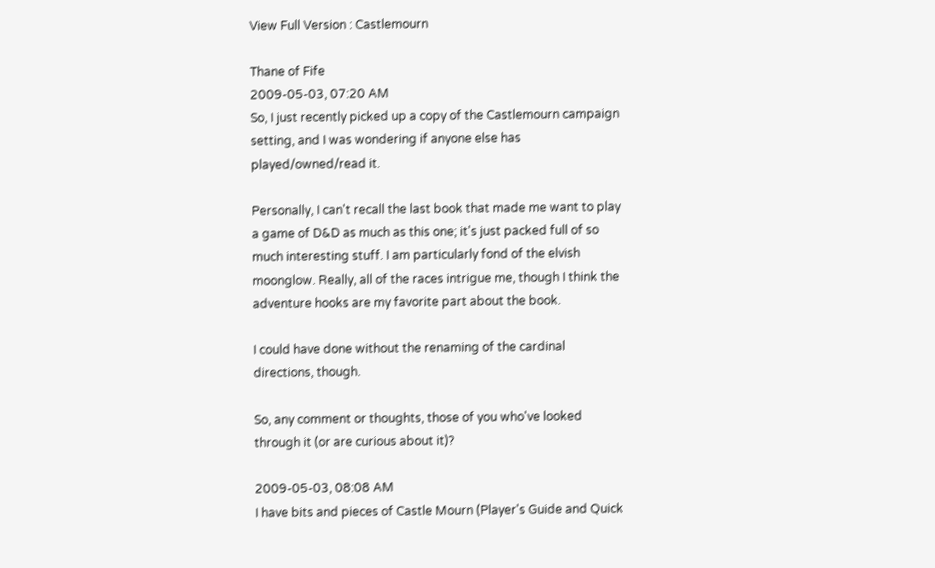View Full Version : Castlemourn

Thane of Fife
2009-05-03, 07:20 AM
So, I just recently picked up a copy of the Castlemourn campaign setting, and I was wondering if anyone else has played/owned/read it.

Personally, I can't recall the last book that made me want to play a game of D&D as much as this one; it's just packed full of so much interesting stuff. I am particularly fond of the elvish moonglow. Really, all of the races intrigue me, though I think the adventure hooks are my favorite part about the book.

I could have done without the renaming of the cardinal directions, though.

So, any comment or thoughts, those of you who've looked through it (or are curious about it)?

2009-05-03, 08:08 AM
I have bits and pieces of Castle Mourn (Player's Guide and Quick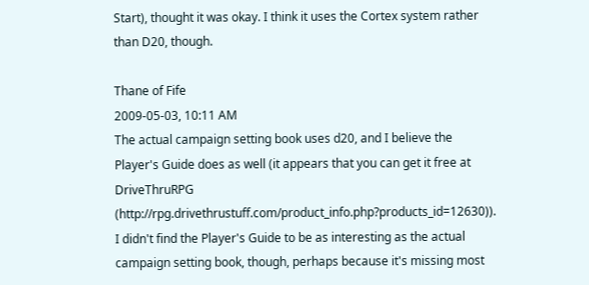Start), thought it was okay. I think it uses the Cortex system rather than D20, though.

Thane of Fife
2009-05-03, 10:11 AM
The actual campaign setting book uses d20, and I believe the Player's Guide does as well (it appears that you can get it free at DriveThruRPG (http://rpg.drivethrustuff.com/product_info.php?products_id=12630)). I didn't find the Player's Guide to be as interesting as the actual campaign setting book, though, perhaps because it's missing most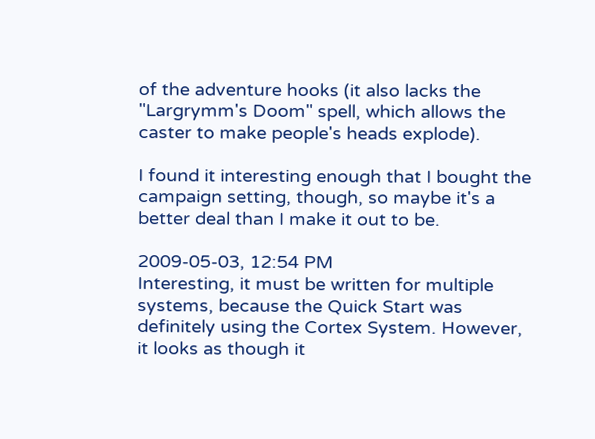of the adventure hooks (it also lacks the "Largrymm's Doom" spell, which allows the caster to make people's heads explode).

I found it interesting enough that I bought the campaign setting, though, so maybe it's a better deal than I make it out to be.

2009-05-03, 12:54 PM
Interesting, it must be written for multiple systems, because the Quick Start was definitely using the Cortex System. However, it looks as though it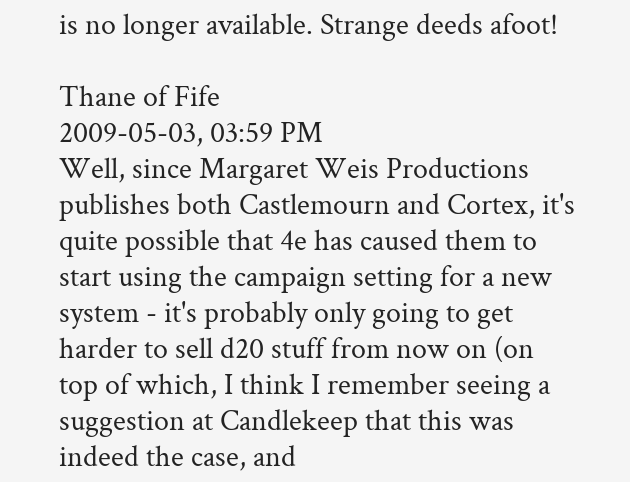is no longer available. Strange deeds afoot!

Thane of Fife
2009-05-03, 03:59 PM
Well, since Margaret Weis Productions publishes both Castlemourn and Cortex, it's quite possible that 4e has caused them to start using the campaign setting for a new system - it's probably only going to get harder to sell d20 stuff from now on (on top of which, I think I remember seeing a suggestion at Candlekeep that this was indeed the case, and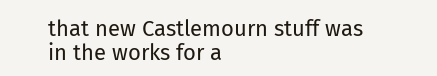that new Castlemourn stuff was in the works for a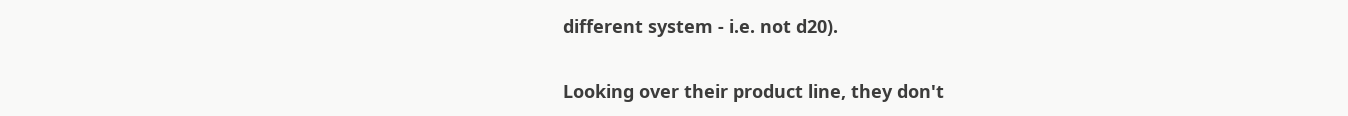different system - i.e. not d20).

Looking over their product line, they don't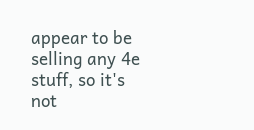appear to be selling any 4e stuff, so it's not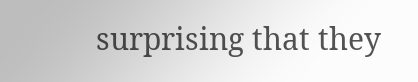surprising that they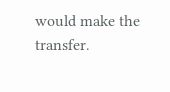would make the transfer.